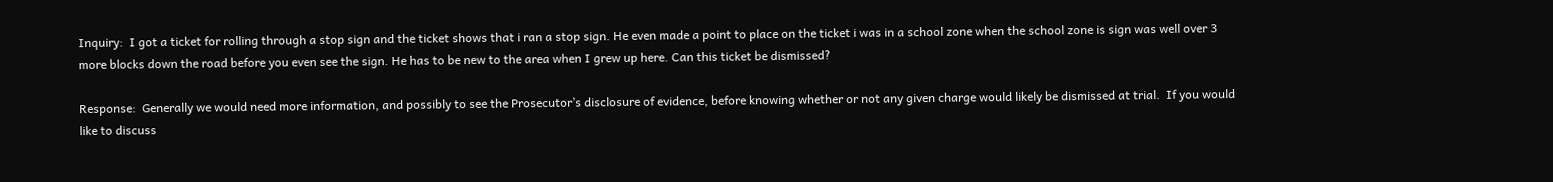Inquiry:  I got a ticket for rolling through a stop sign and the ticket shows that i ran a stop sign. He even made a point to place on the ticket i was in a school zone when the school zone is sign was well over 3 more blocks down the road before you even see the sign. He has to be new to the area when I grew up here. Can this ticket be dismissed?

Response:  Generally we would need more information, and possibly to see the Prosecutor’s disclosure of evidence, before knowing whether or not any given charge would likely be dismissed at trial.  If you would like to discuss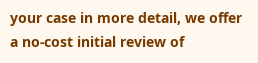your case in more detail, we offer a no-cost initial review of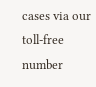cases via our toll-free number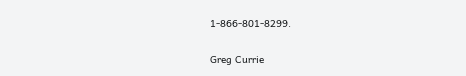1-866-801-8299.

Greg Currie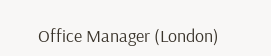Office Manager (London)